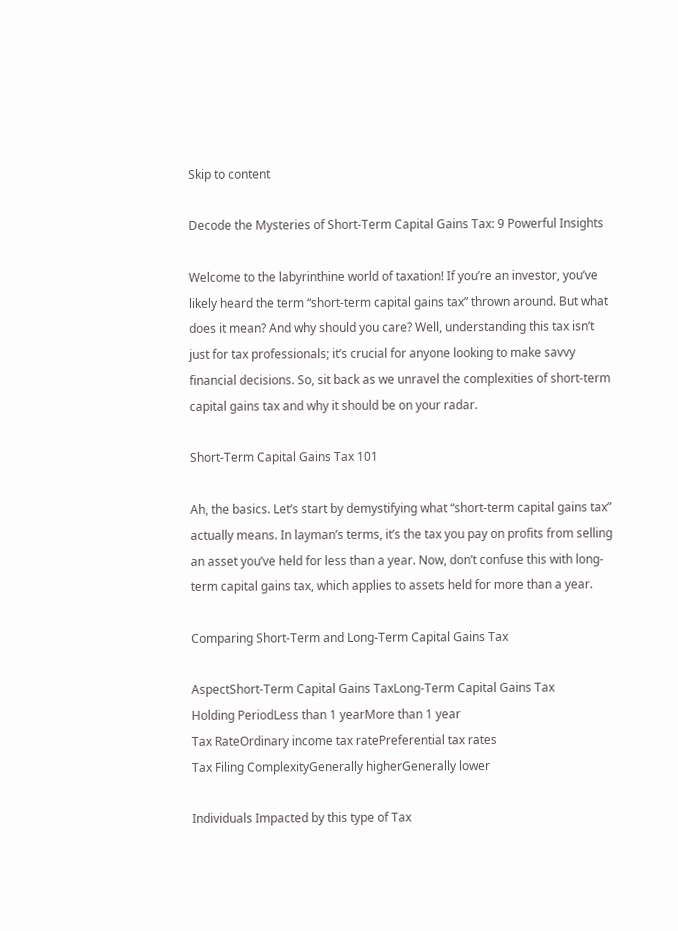Skip to content

Decode the Mysteries of Short-Term Capital Gains Tax: 9 Powerful Insights

Welcome to the labyrinthine world of taxation! If you’re an investor, you’ve likely heard the term “short-term capital gains tax” thrown around. But what does it mean? And why should you care? Well, understanding this tax isn’t just for tax professionals; it’s crucial for anyone looking to make savvy financial decisions. So, sit back as we unravel the complexities of short-term capital gains tax and why it should be on your radar.

Short-Term Capital Gains Tax 101

Ah, the basics. Let’s start by demystifying what “short-term capital gains tax” actually means. In layman’s terms, it’s the tax you pay on profits from selling an asset you’ve held for less than a year. Now, don’t confuse this with long-term capital gains tax, which applies to assets held for more than a year.

Comparing Short-Term and Long-Term Capital Gains Tax

AspectShort-Term Capital Gains TaxLong-Term Capital Gains Tax
Holding PeriodLess than 1 yearMore than 1 year
Tax RateOrdinary income tax ratePreferential tax rates
Tax Filing ComplexityGenerally higherGenerally lower

Individuals Impacted by this type of Tax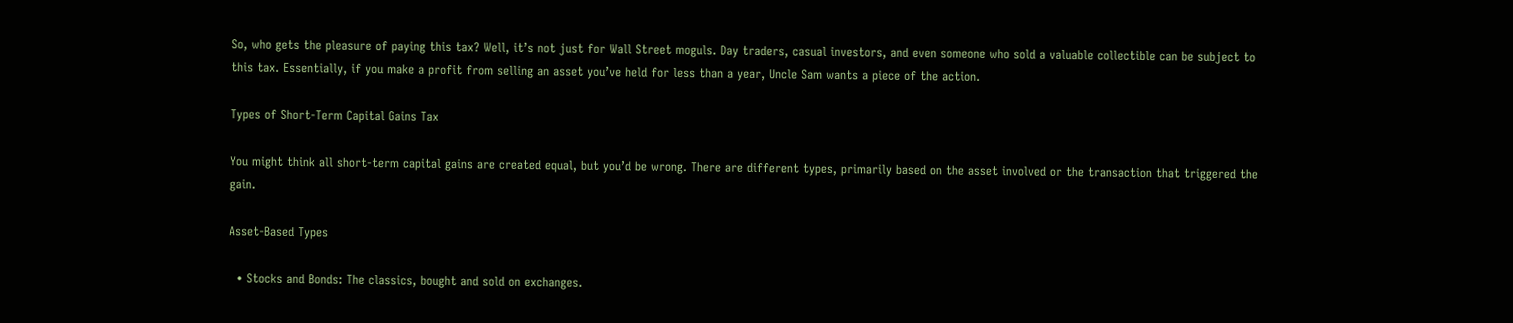So, who gets the pleasure of paying this tax? Well, it’s not just for Wall Street moguls. Day traders, casual investors, and even someone who sold a valuable collectible can be subject to this tax. Essentially, if you make a profit from selling an asset you’ve held for less than a year, Uncle Sam wants a piece of the action.

Types of Short-Term Capital Gains Tax

You might think all short-term capital gains are created equal, but you’d be wrong. There are different types, primarily based on the asset involved or the transaction that triggered the gain.

Asset-Based Types

  • Stocks and Bonds: The classics, bought and sold on exchanges.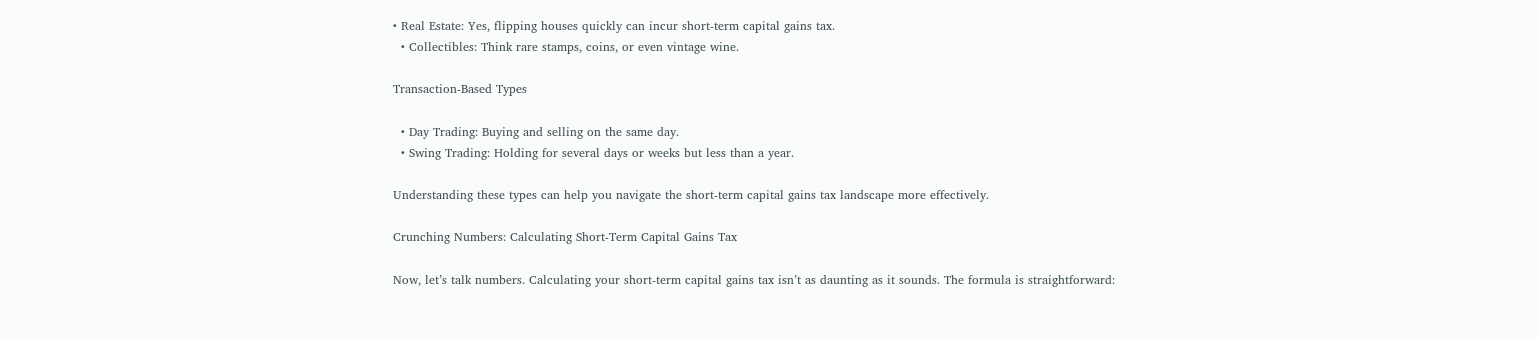• Real Estate: Yes, flipping houses quickly can incur short-term capital gains tax.
  • Collectibles: Think rare stamps, coins, or even vintage wine.

Transaction-Based Types

  • Day Trading: Buying and selling on the same day.
  • Swing Trading: Holding for several days or weeks but less than a year.

Understanding these types can help you navigate the short-term capital gains tax landscape more effectively.

Crunching Numbers: Calculating Short-Term Capital Gains Tax

Now, let’s talk numbers. Calculating your short-term capital gains tax isn’t as daunting as it sounds. The formula is straightforward: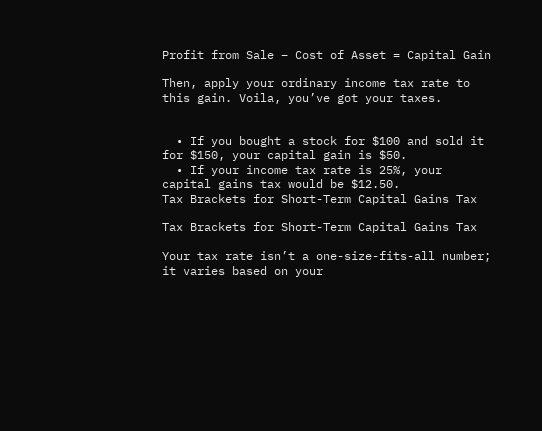Profit from Sale – Cost of Asset = Capital Gain

Then, apply your ordinary income tax rate to this gain. Voila, you’ve got your taxes.


  • If you bought a stock for $100 and sold it for $150, your capital gain is $50.
  • If your income tax rate is 25%, your capital gains tax would be $12.50.
Tax Brackets for Short-Term Capital Gains Tax

Tax Brackets for Short-Term Capital Gains Tax

Your tax rate isn’t a one-size-fits-all number; it varies based on your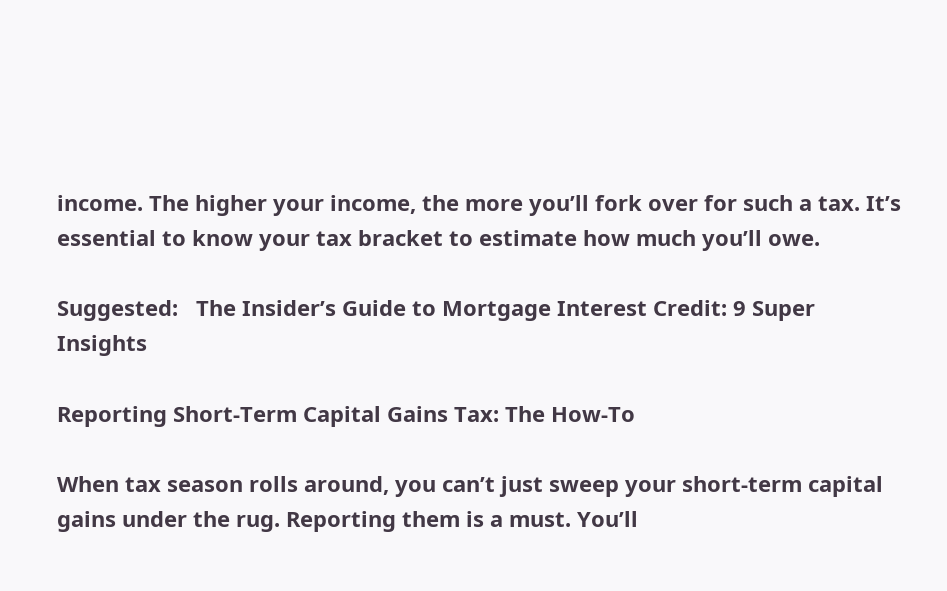income. The higher your income, the more you’ll fork over for such a tax. It’s essential to know your tax bracket to estimate how much you’ll owe.

Suggested:   The Insider’s Guide to Mortgage Interest Credit: 9 Super Insights

Reporting Short-Term Capital Gains Tax: The How-To

When tax season rolls around, you can’t just sweep your short-term capital gains under the rug. Reporting them is a must. You’ll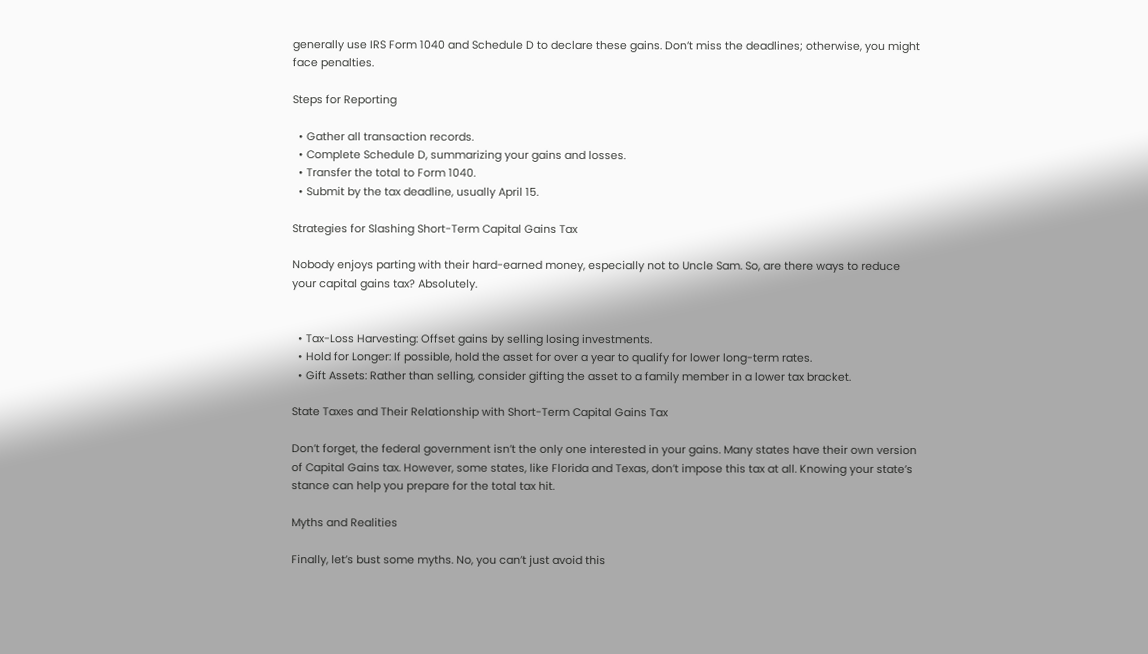generally use IRS Form 1040 and Schedule D to declare these gains. Don’t miss the deadlines; otherwise, you might face penalties.

Steps for Reporting

  • Gather all transaction records.
  • Complete Schedule D, summarizing your gains and losses.
  • Transfer the total to Form 1040.
  • Submit by the tax deadline, usually April 15.

Strategies for Slashing Short-Term Capital Gains Tax

Nobody enjoys parting with their hard-earned money, especially not to Uncle Sam. So, are there ways to reduce your capital gains tax? Absolutely.


  • Tax-Loss Harvesting: Offset gains by selling losing investments.
  • Hold for Longer: If possible, hold the asset for over a year to qualify for lower long-term rates.
  • Gift Assets: Rather than selling, consider gifting the asset to a family member in a lower tax bracket.

State Taxes and Their Relationship with Short-Term Capital Gains Tax

Don’t forget, the federal government isn’t the only one interested in your gains. Many states have their own version of Capital Gains tax. However, some states, like Florida and Texas, don’t impose this tax at all. Knowing your state’s stance can help you prepare for the total tax hit.

Myths and Realities

Finally, let’s bust some myths. No, you can’t just avoid this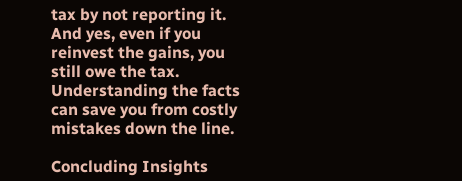tax by not reporting it. And yes, even if you reinvest the gains, you still owe the tax. Understanding the facts can save you from costly mistakes down the line.

Concluding Insights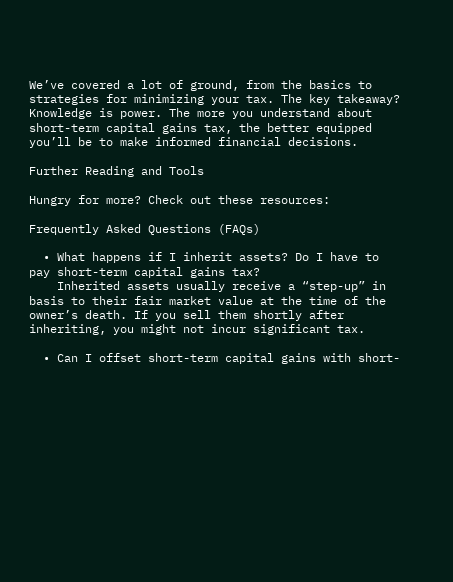We’ve covered a lot of ground, from the basics to strategies for minimizing your tax. The key takeaway? Knowledge is power. The more you understand about short-term capital gains tax, the better equipped you’ll be to make informed financial decisions.

Further Reading and Tools

Hungry for more? Check out these resources:

Frequently Asked Questions (FAQs)

  • What happens if I inherit assets? Do I have to pay short-term capital gains tax?
    Inherited assets usually receive a “step-up” in basis to their fair market value at the time of the owner’s death. If you sell them shortly after inheriting, you might not incur significant tax.

  • Can I offset short-term capital gains with short-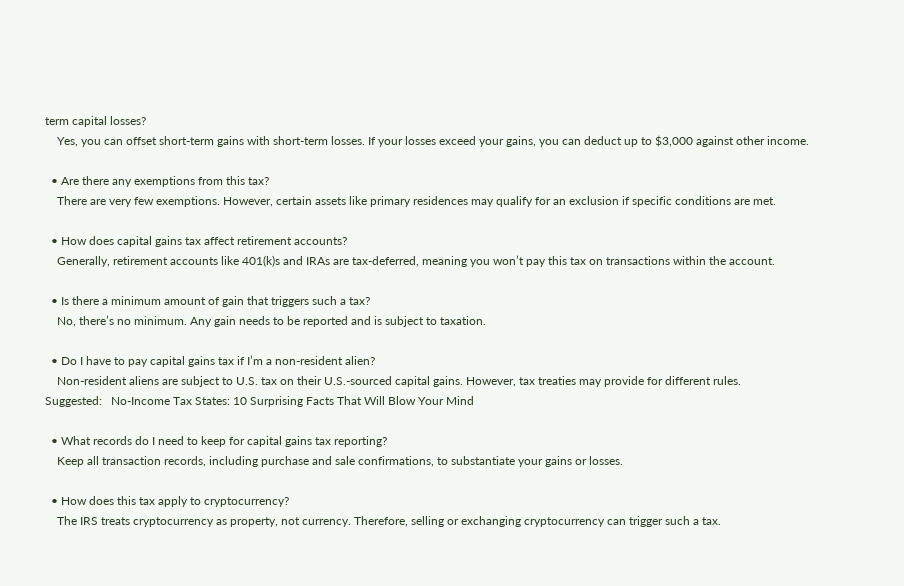term capital losses?
    Yes, you can offset short-term gains with short-term losses. If your losses exceed your gains, you can deduct up to $3,000 against other income.

  • Are there any exemptions from this tax?
    There are very few exemptions. However, certain assets like primary residences may qualify for an exclusion if specific conditions are met.

  • How does capital gains tax affect retirement accounts?
    Generally, retirement accounts like 401(k)s and IRAs are tax-deferred, meaning you won’t pay this tax on transactions within the account.

  • Is there a minimum amount of gain that triggers such a tax?
    No, there’s no minimum. Any gain needs to be reported and is subject to taxation.

  • Do I have to pay capital gains tax if I’m a non-resident alien?
    Non-resident aliens are subject to U.S. tax on their U.S.-sourced capital gains. However, tax treaties may provide for different rules.
Suggested:   No-Income Tax States: 10 Surprising Facts That Will Blow Your Mind

  • What records do I need to keep for capital gains tax reporting?
    Keep all transaction records, including purchase and sale confirmations, to substantiate your gains or losses.

  • How does this tax apply to cryptocurrency?
    The IRS treats cryptocurrency as property, not currency. Therefore, selling or exchanging cryptocurrency can trigger such a tax.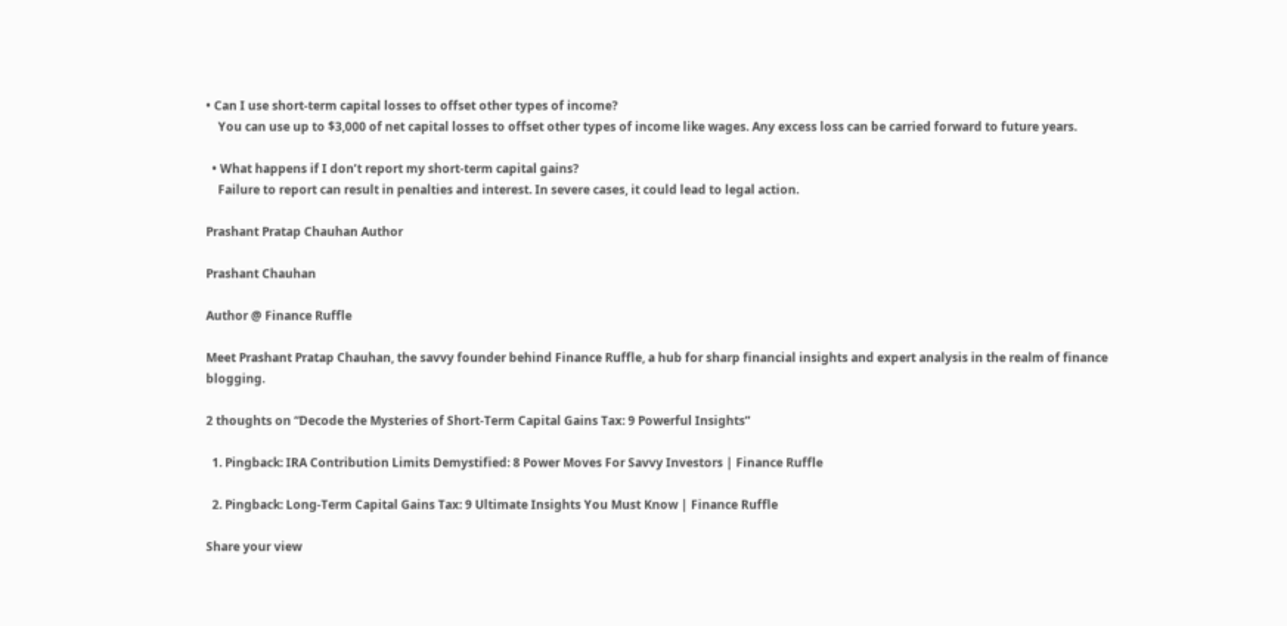• Can I use short-term capital losses to offset other types of income?
    You can use up to $3,000 of net capital losses to offset other types of income like wages. Any excess loss can be carried forward to future years.

  • What happens if I don’t report my short-term capital gains?
    Failure to report can result in penalties and interest. In severe cases, it could lead to legal action.

Prashant Pratap Chauhan Author

Prashant Chauhan

Author @ Finance Ruffle

Meet Prashant Pratap Chauhan, the savvy founder behind Finance Ruffle, a hub for sharp financial insights and expert analysis in the realm of finance blogging.

2 thoughts on “Decode the Mysteries of Short-Term Capital Gains Tax: 9 Powerful Insights”

  1. Pingback: IRA Contribution Limits Demystified: 8 Power Moves For Savvy Investors | Finance Ruffle

  2. Pingback: Long-Term Capital Gains Tax: 9 Ultimate Insights You Must Know | Finance Ruffle

Share your view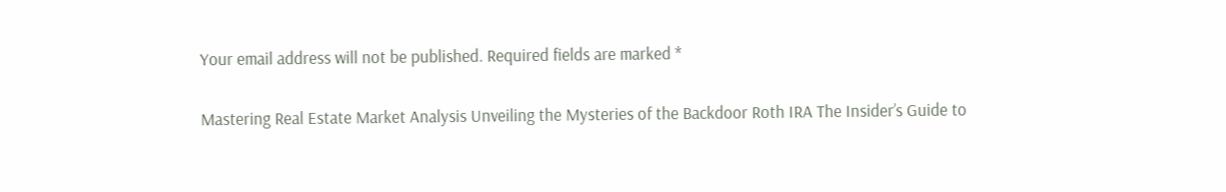Your email address will not be published. Required fields are marked *

Mastering Real Estate Market Analysis Unveiling the Mysteries of the Backdoor Roth IRA The Insider’s Guide to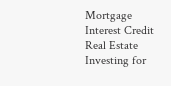Mortgage Interest Credit Real Estate Investing for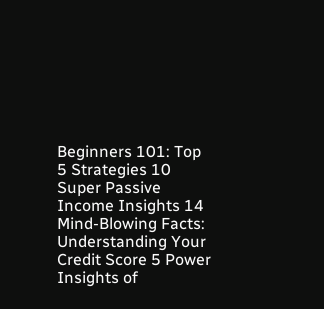Beginners 101: Top 5 Strategies 10 Super Passive Income Insights 14 Mind-Blowing Facts: Understanding Your Credit Score 5 Power Insights of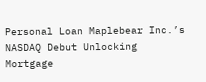Personal Loan Maplebear Inc.’s NASDAQ Debut Unlocking Mortgage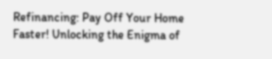Refinancing: Pay Off Your Home Faster! Unlocking the Enigma of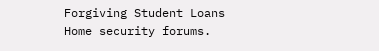Forgiving Student Loans
Home security forums.